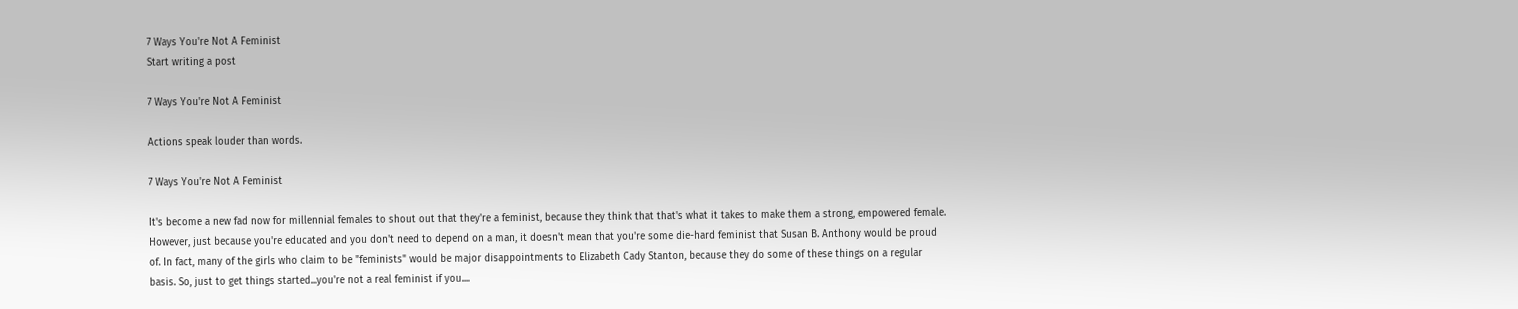7 Ways You're Not A Feminist
Start writing a post

7 Ways You're Not A Feminist

Actions speak louder than words.

7 Ways You're Not A Feminist

It's become a new fad now for millennial females to shout out that they're a feminist, because they think that that's what it takes to make them a strong, empowered female. However, just because you're educated and you don't need to depend on a man, it doesn't mean that you're some die-hard feminist that Susan B. Anthony would be proud of. In fact, many of the girls who claim to be "feminists" would be major disappointments to Elizabeth Cady Stanton, because they do some of these things on a regular basis. So, just to get things started...you're not a real feminist if you....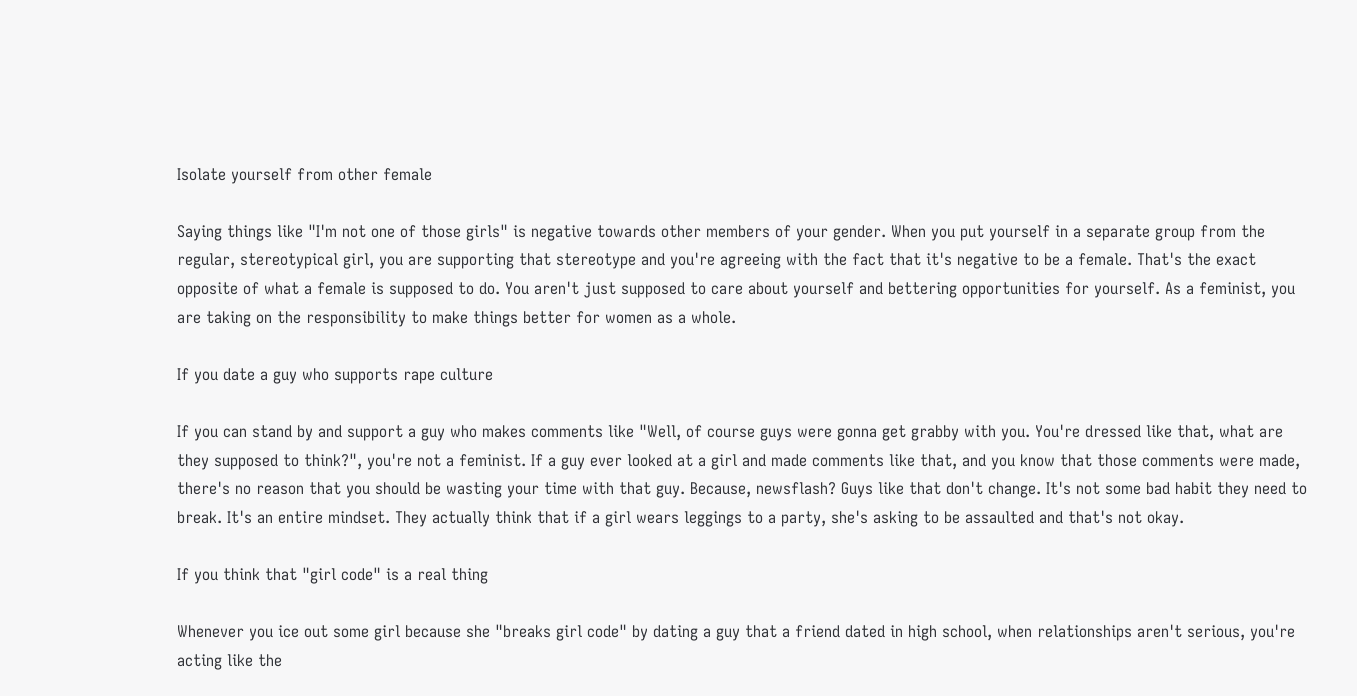Isolate yourself from other female

Saying things like "I'm not one of those girls" is negative towards other members of your gender. When you put yourself in a separate group from the regular, stereotypical girl, you are supporting that stereotype and you're agreeing with the fact that it's negative to be a female. That's the exact opposite of what a female is supposed to do. You aren't just supposed to care about yourself and bettering opportunities for yourself. As a feminist, you are taking on the responsibility to make things better for women as a whole.

If you date a guy who supports rape culture

If you can stand by and support a guy who makes comments like "Well, of course guys were gonna get grabby with you. You're dressed like that, what are they supposed to think?", you're not a feminist. If a guy ever looked at a girl and made comments like that, and you know that those comments were made, there's no reason that you should be wasting your time with that guy. Because, newsflash? Guys like that don't change. It's not some bad habit they need to break. It's an entire mindset. They actually think that if a girl wears leggings to a party, she's asking to be assaulted and that's not okay.

If you think that "girl code" is a real thing

Whenever you ice out some girl because she "breaks girl code" by dating a guy that a friend dated in high school, when relationships aren't serious, you're acting like the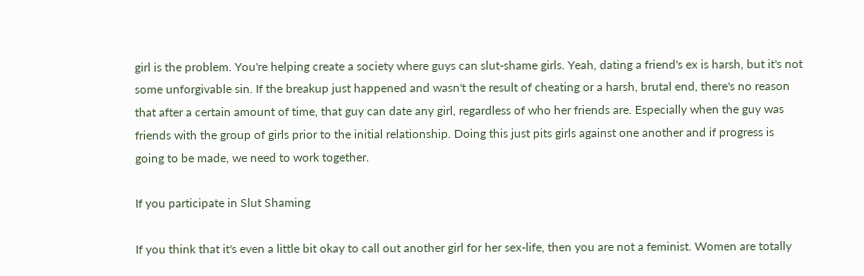girl is the problem. You're helping create a society where guys can slut-shame girls. Yeah, dating a friend's ex is harsh, but it's not some unforgivable sin. If the breakup just happened and wasn't the result of cheating or a harsh, brutal end, there's no reason that after a certain amount of time, that guy can date any girl, regardless of who her friends are. Especially when the guy was friends with the group of girls prior to the initial relationship. Doing this just pits girls against one another and if progress is going to be made, we need to work together.

If you participate in Slut Shaming

If you think that it's even a little bit okay to call out another girl for her sex-life, then you are not a feminist. Women are totally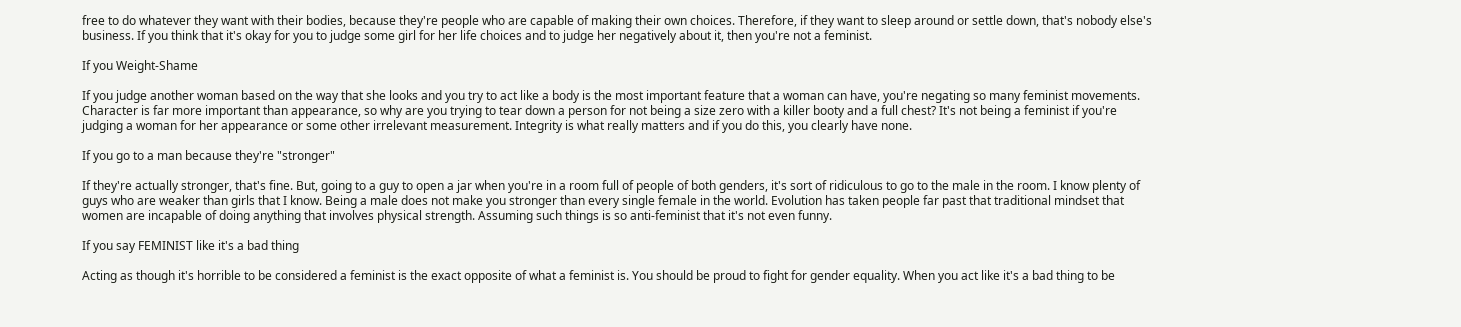free to do whatever they want with their bodies, because they're people who are capable of making their own choices. Therefore, if they want to sleep around or settle down, that's nobody else's business. If you think that it's okay for you to judge some girl for her life choices and to judge her negatively about it, then you're not a feminist.

If you Weight-Shame

If you judge another woman based on the way that she looks and you try to act like a body is the most important feature that a woman can have, you're negating so many feminist movements. Character is far more important than appearance, so why are you trying to tear down a person for not being a size zero with a killer booty and a full chest? It's not being a feminist if you're judging a woman for her appearance or some other irrelevant measurement. Integrity is what really matters and if you do this, you clearly have none.

If you go to a man because they're "stronger"

If they're actually stronger, that's fine. But, going to a guy to open a jar when you're in a room full of people of both genders, it's sort of ridiculous to go to the male in the room. I know plenty of guys who are weaker than girls that I know. Being a male does not make you stronger than every single female in the world. Evolution has taken people far past that traditional mindset that women are incapable of doing anything that involves physical strength. Assuming such things is so anti-feminist that it's not even funny.

If you say FEMINIST like it's a bad thing

Acting as though it's horrible to be considered a feminist is the exact opposite of what a feminist is. You should be proud to fight for gender equality. When you act like it's a bad thing to be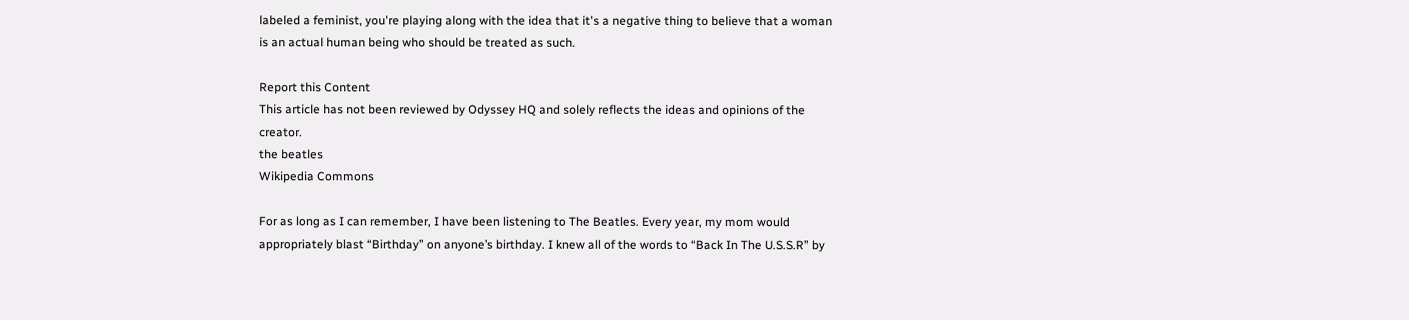labeled a feminist, you're playing along with the idea that it's a negative thing to believe that a woman is an actual human being who should be treated as such.

Report this Content
This article has not been reviewed by Odyssey HQ and solely reflects the ideas and opinions of the creator.
the beatles
Wikipedia Commons

For as long as I can remember, I have been listening to The Beatles. Every year, my mom would appropriately blast “Birthday” on anyone’s birthday. I knew all of the words to “Back In The U.S.S.R” by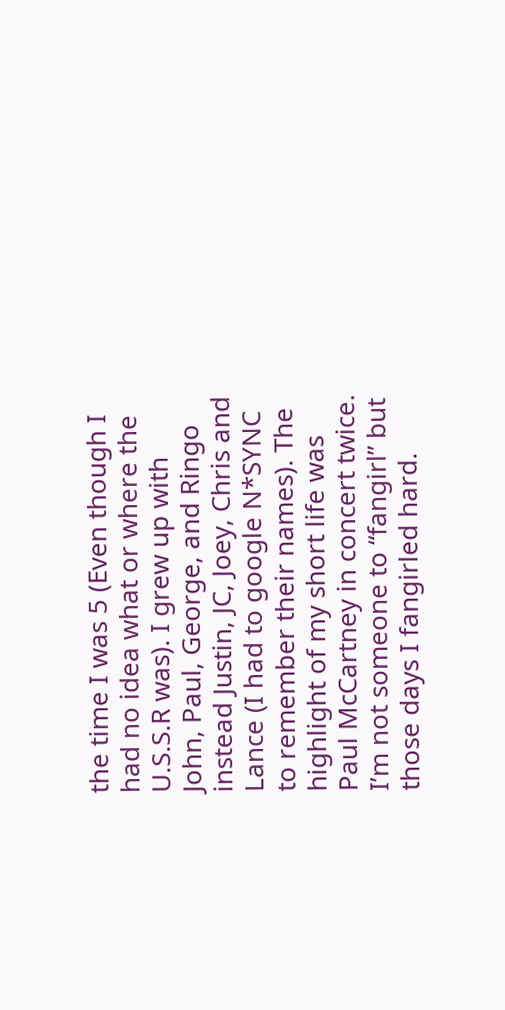the time I was 5 (Even though I had no idea what or where the U.S.S.R was). I grew up with John, Paul, George, and Ringo instead Justin, JC, Joey, Chris and Lance (I had to google N*SYNC to remember their names). The highlight of my short life was Paul McCartney in concert twice. I’m not someone to “fangirl” but those days I fangirled hard.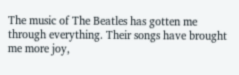The music of The Beatles has gotten me through everything. Their songs have brought me more joy,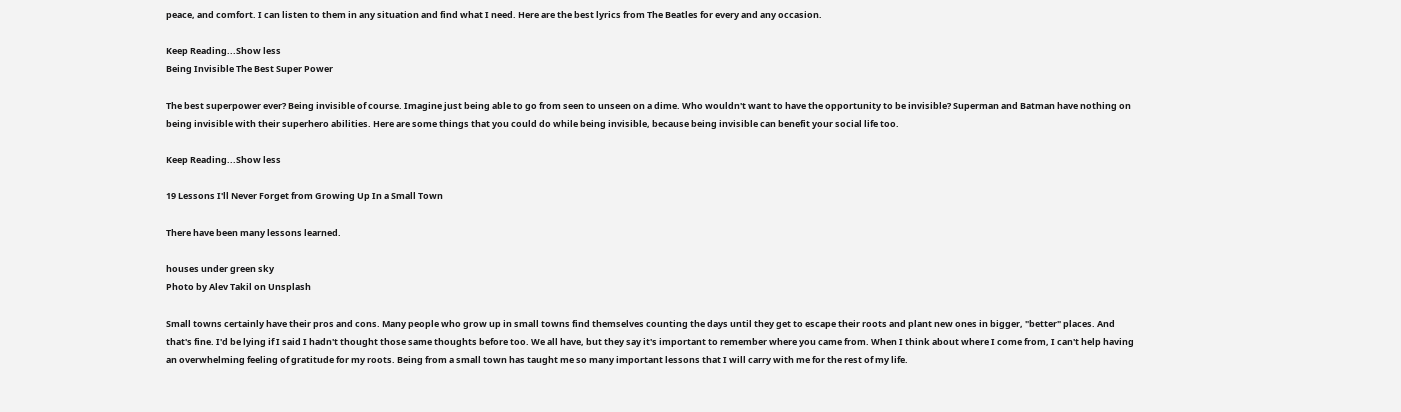peace, and comfort. I can listen to them in any situation and find what I need. Here are the best lyrics from The Beatles for every and any occasion.

Keep Reading...Show less
Being Invisible The Best Super Power

The best superpower ever? Being invisible of course. Imagine just being able to go from seen to unseen on a dime. Who wouldn't want to have the opportunity to be invisible? Superman and Batman have nothing on being invisible with their superhero abilities. Here are some things that you could do while being invisible, because being invisible can benefit your social life too.

Keep Reading...Show less

19 Lessons I'll Never Forget from Growing Up In a Small Town

There have been many lessons learned.

houses under green sky
Photo by Alev Takil on Unsplash

Small towns certainly have their pros and cons. Many people who grow up in small towns find themselves counting the days until they get to escape their roots and plant new ones in bigger, "better" places. And that's fine. I'd be lying if I said I hadn't thought those same thoughts before too. We all have, but they say it's important to remember where you came from. When I think about where I come from, I can't help having an overwhelming feeling of gratitude for my roots. Being from a small town has taught me so many important lessons that I will carry with me for the rest of my life.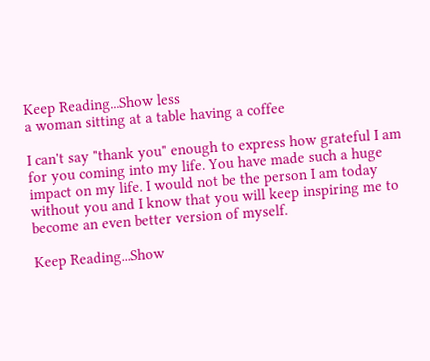Keep Reading...Show less
a woman sitting at a table having a coffee

I can't say "thank you" enough to express how grateful I am for you coming into my life. You have made such a huge impact on my life. I would not be the person I am today without you and I know that you will keep inspiring me to become an even better version of myself.

Keep Reading...Show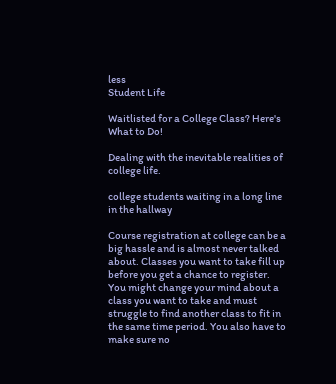less
Student Life

Waitlisted for a College Class? Here's What to Do!

Dealing with the inevitable realities of college life.

college students waiting in a long line in the hallway

Course registration at college can be a big hassle and is almost never talked about. Classes you want to take fill up before you get a chance to register. You might change your mind about a class you want to take and must struggle to find another class to fit in the same time period. You also have to make sure no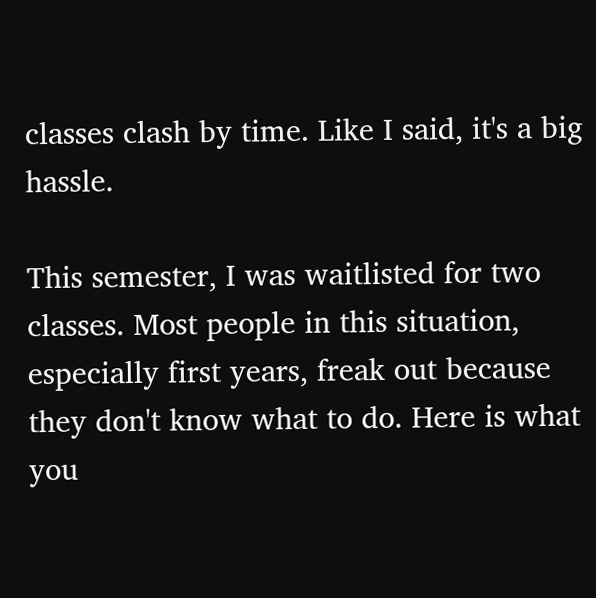classes clash by time. Like I said, it's a big hassle.

This semester, I was waitlisted for two classes. Most people in this situation, especially first years, freak out because they don't know what to do. Here is what you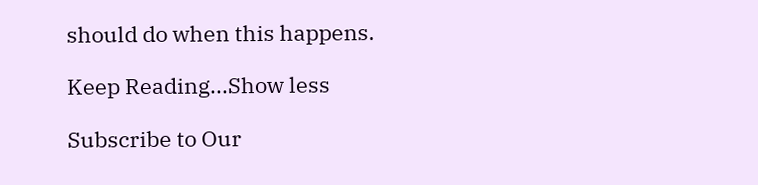should do when this happens.

Keep Reading...Show less

Subscribe to Our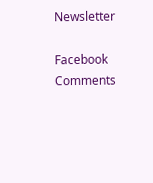Newsletter

Facebook Comments